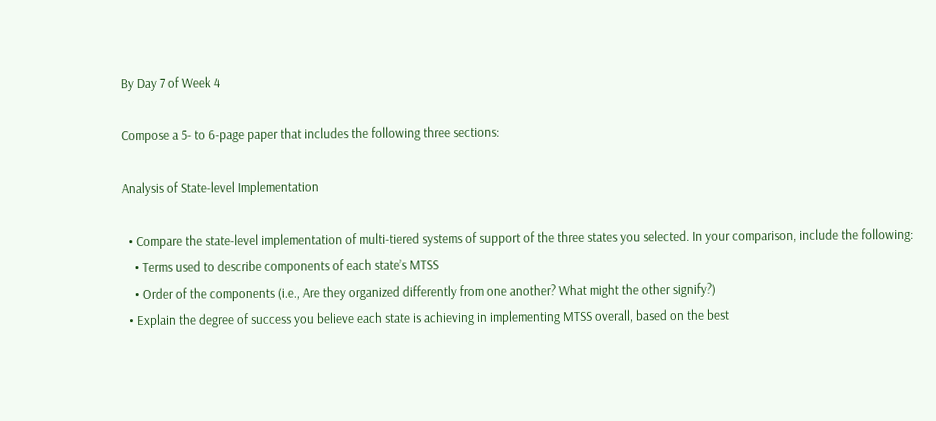By Day 7 of Week 4

Compose a 5- to 6-page paper that includes the following three sections:

Analysis of State-level Implementation

  • Compare the state-level implementation of multi-tiered systems of support of the three states you selected. In your comparison, include the following:
    • Terms used to describe components of each state’s MTSS
    • Order of the components (i.e., Are they organized differently from one another? What might the other signify?)
  • Explain the degree of success you believe each state is achieving in implementing MTSS overall, based on the best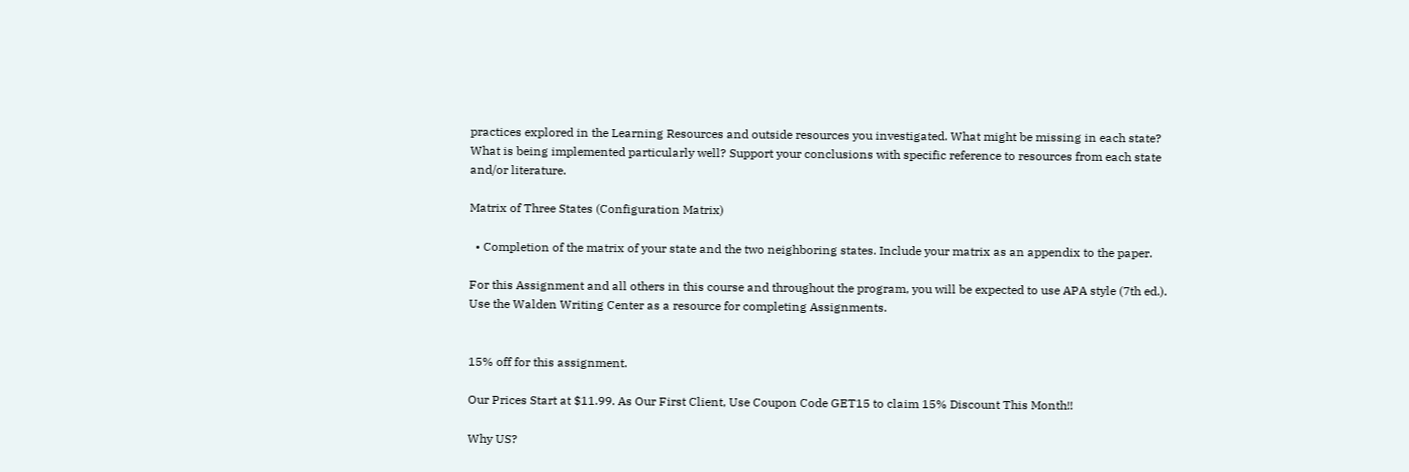practices explored in the Learning Resources and outside resources you investigated. What might be missing in each state? What is being implemented particularly well? Support your conclusions with specific reference to resources from each state and/or literature.

Matrix of Three States (Configuration Matrix)

  • Completion of the matrix of your state and the two neighboring states. Include your matrix as an appendix to the paper.

For this Assignment and all others in this course and throughout the program, you will be expected to use APA style (7th ed.). Use the Walden Writing Center as a resource for completing Assignments.


15% off for this assignment.

Our Prices Start at $11.99. As Our First Client, Use Coupon Code GET15 to claim 15% Discount This Month!!

Why US?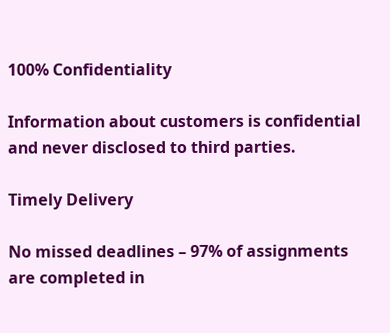100% Confidentiality

Information about customers is confidential and never disclosed to third parties.

Timely Delivery

No missed deadlines – 97% of assignments are completed in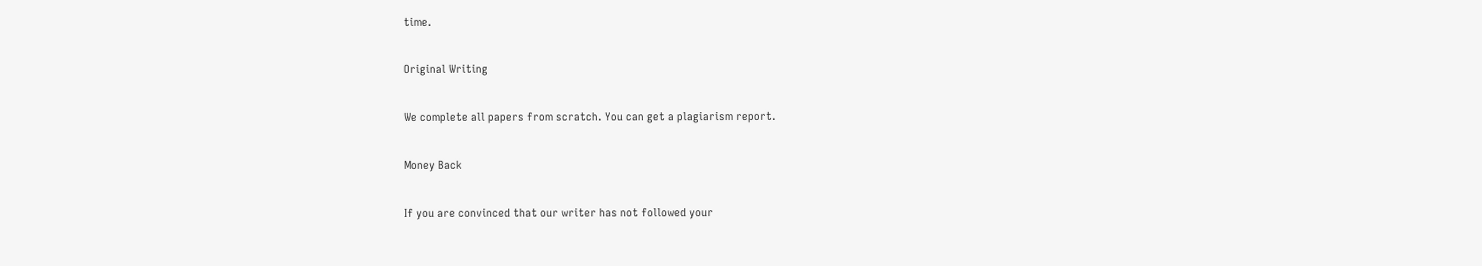time.

Original Writing

We complete all papers from scratch. You can get a plagiarism report.

Money Back

If you are convinced that our writer has not followed your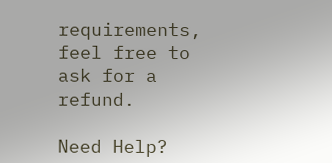requirements, feel free to ask for a refund.

Need Help?